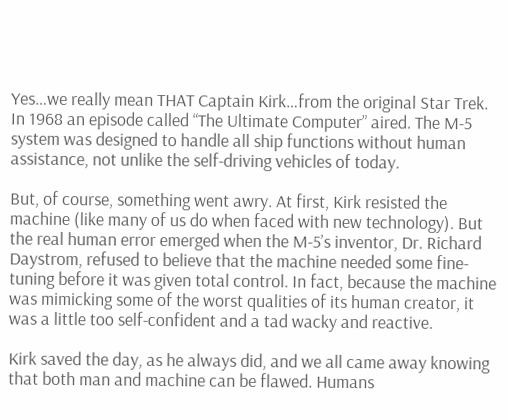Yes…we really mean THAT Captain Kirk…from the original Star Trek. In 1968 an episode called “The Ultimate Computer” aired. The M-5 system was designed to handle all ship functions without human assistance, not unlike the self-driving vehicles of today.

But, of course, something went awry. At first, Kirk resisted the machine (like many of us do when faced with new technology). But the real human error emerged when the M-5’s inventor, Dr. Richard Daystrom, refused to believe that the machine needed some fine-tuning before it was given total control. In fact, because the machine was mimicking some of the worst qualities of its human creator, it was a little too self-confident and a tad wacky and reactive.

Kirk saved the day, as he always did, and we all came away knowing that both man and machine can be flawed. Humans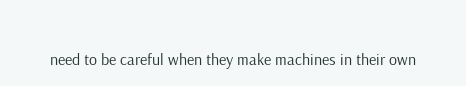need to be careful when they make machines in their own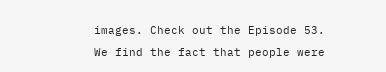images. Check out the Episode 53. We find the fact that people were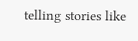telling stories like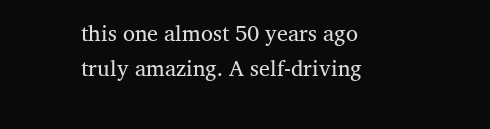this one almost 50 years ago truly amazing. A self-driving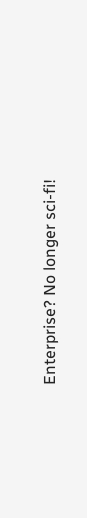Enterprise? No longer sci-fi!